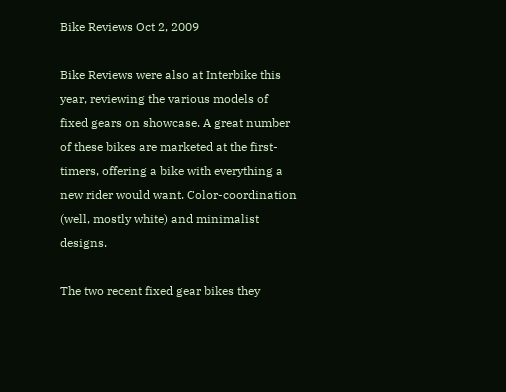Bike Reviews Oct 2, 2009

Bike Reviews were also at Interbike this year, reviewing the various models of fixed gears on showcase. A great number of these bikes are marketed at the first-timers, offering a bike with everything a new rider would want. Color-coordination (well, mostly white) and minimalist designs.

The two recent fixed gear bikes they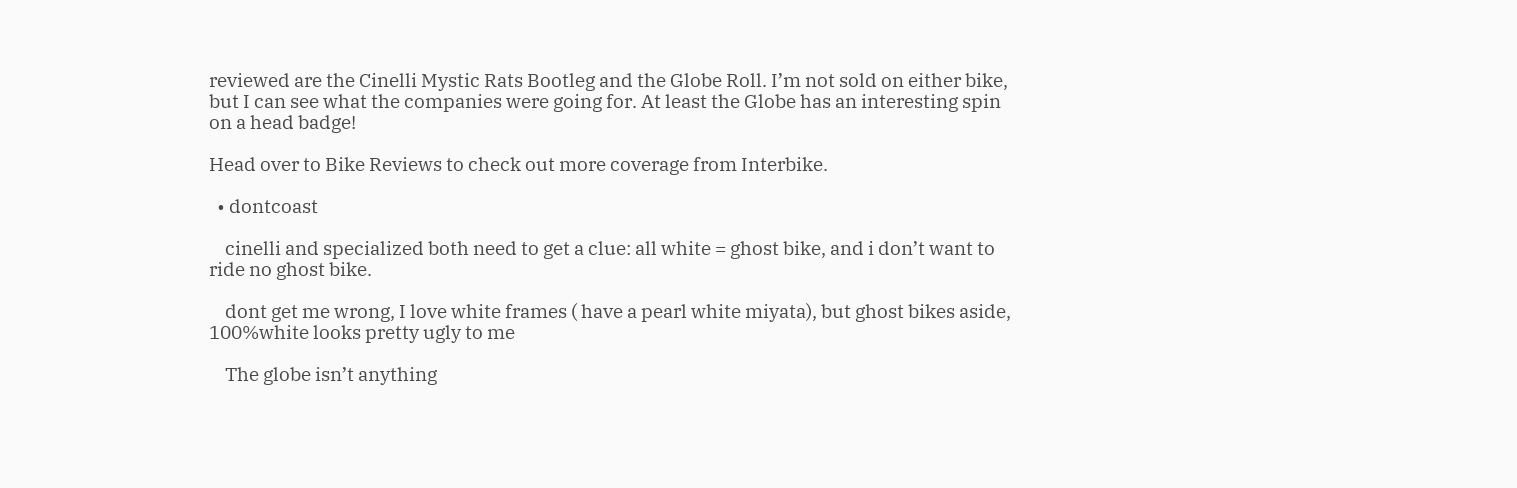reviewed are the Cinelli Mystic Rats Bootleg and the Globe Roll. I’m not sold on either bike, but I can see what the companies were going for. At least the Globe has an interesting spin on a head badge!

Head over to Bike Reviews to check out more coverage from Interbike.

  • dontcoast

    cinelli and specialized both need to get a clue: all white = ghost bike, and i don’t want to ride no ghost bike.

    dont get me wrong, I love white frames ( have a pearl white miyata), but ghost bikes aside, 100%white looks pretty ugly to me

    The globe isn’t anything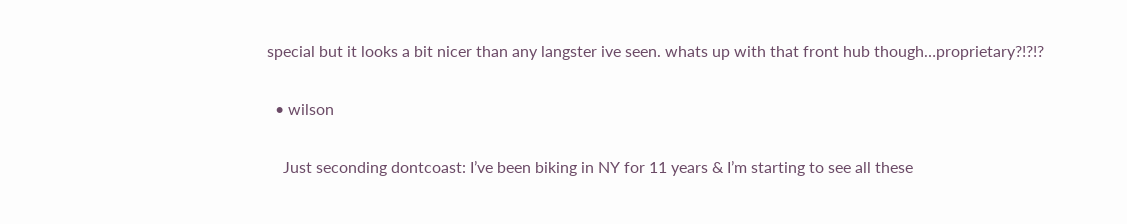special but it looks a bit nicer than any langster ive seen. whats up with that front hub though…proprietary?!?!?

  • wilson

    Just seconding dontcoast: I’ve been biking in NY for 11 years & I’m starting to see all these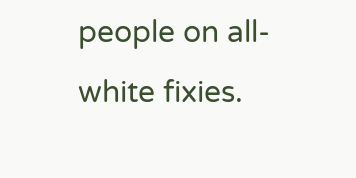people on all-white fixies.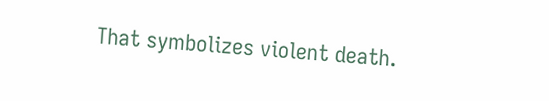That symbolizes violent death.